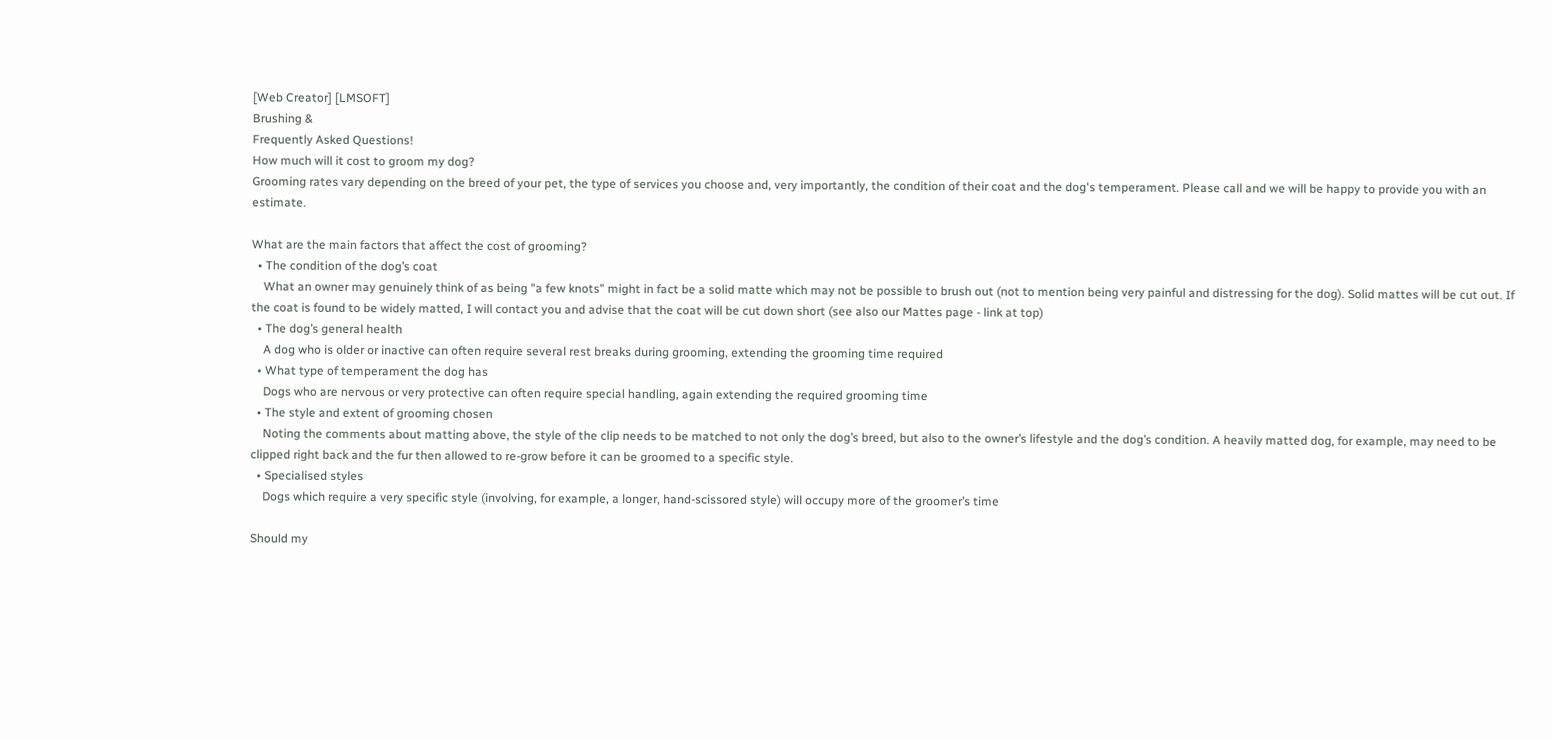[Web Creator] [LMSOFT]
Brushing &
Frequently Asked Questions!
How much will it cost to groom my dog?
Grooming rates vary depending on the breed of your pet, the type of services you choose and, very importantly, the condition of their coat and the dog's temperament. Please call and we will be happy to provide you with an estimate.

What are the main factors that affect the cost of grooming?
  • The condition of the dog’s coat
    What an owner may genuinely think of as being "a few knots" might in fact be a solid matte which may not be possible to brush out (not to mention being very painful and distressing for the dog). Solid mattes will be cut out. If the coat is found to be widely matted, I will contact you and advise that the coat will be cut down short (see also our Mattes page - link at top)
  • The dog’s general health
    A dog who is older or inactive can often require several rest breaks during grooming, extending the grooming time required
  • What type of temperament the dog has
    Dogs who are nervous or very protective can often require special handling, again extending the required grooming time
  • The style and extent of grooming chosen
    Noting the comments about matting above, the style of the clip needs to be matched to not only the dog’s breed, but also to the owner’s lifestyle and the dog’s condition. A heavily matted dog, for example, may need to be clipped right back and the fur then allowed to re-grow before it can be groomed to a specific style.
  • Specialised styles
    Dogs which require a very specific style (involving, for example, a longer, hand-scissored style) will occupy more of the groomer’s time

Should my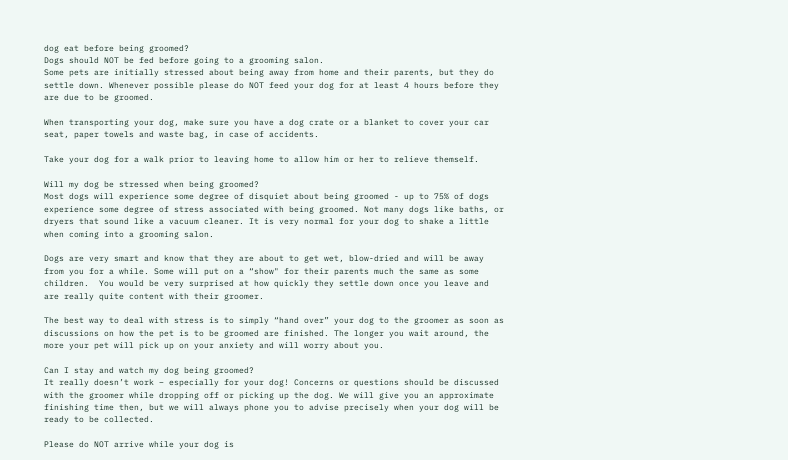dog eat before being groomed?
Dogs should NOT be fed before going to a grooming salon.
Some pets are initially stressed about being away from home and their parents, but they do settle down. Whenever possible please do NOT feed your dog for at least 4 hours before they are due to be groomed.

When transporting your dog, make sure you have a dog crate or a blanket to cover your car seat, paper towels and waste bag, in case of accidents.

Take your dog for a walk prior to leaving home to allow him or her to relieve themself.

Will my dog be stressed when being groomed?
Most dogs will experience some degree of disquiet about being groomed - up to 75% of dogs experience some degree of stress associated with being groomed. Not many dogs like baths, or dryers that sound like a vacuum cleaner. It is very normal for your dog to shake a little when coming into a grooming salon.

Dogs are very smart and know that they are about to get wet, blow-dried and will be away from you for a while. Some will put on a “show" for their parents much the same as some children.  You would be very surprised at how quickly they settle down once you leave and are really quite content with their groomer.

The best way to deal with stress is to simply “hand over” your dog to the groomer as soon as discussions on how the pet is to be groomed are finished. The longer you wait around, the more your pet will pick up on your anxiety and will worry about you.

Can I stay and watch my dog being groomed?
It really doesn’t work – especially for your dog! Concerns or questions should be discussed with the groomer while dropping off or picking up the dog. We will give you an approximate finishing time then, but we will always phone you to advise precisely when your dog will be ready to be collected.

Please do NOT arrive while your dog is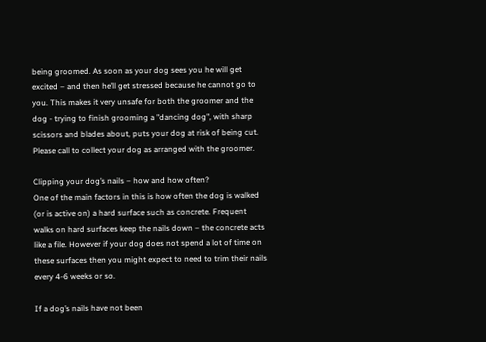being groomed. As soon as your dog sees you he will get excited – and then he’ll get stressed because he cannot go to you. This makes it very unsafe for both the groomer and the dog - trying to finish grooming a "dancing dog", with sharp scissors and blades about, puts your dog at risk of being cut. Please call to collect your dog as arranged with the groomer.

Clipping your dog’s nails – how and how often?
One of the main factors in this is how often the dog is walked (or is active on) a hard surface such as concrete. Frequent walks on hard surfaces keep the nails down – the concrete acts like a file. However if your dog does not spend a lot of time on these surfaces then you might expect to need to trim their nails every 4-6 weeks or so.

If a dog’s nails have not been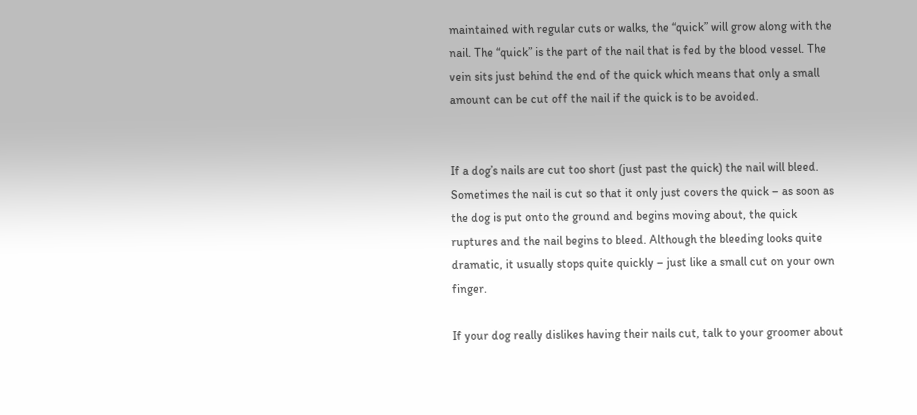maintained with regular cuts or walks, the “quick” will grow along with the nail. The “quick” is the part of the nail that is fed by the blood vessel. The vein sits just behind the end of the quick which means that only a small amount can be cut off the nail if the quick is to be avoided.


If a dog’s nails are cut too short (just past the quick) the nail will bleed. Sometimes the nail is cut so that it only just covers the quick – as soon as the dog is put onto the ground and begins moving about, the quick ruptures and the nail begins to bleed. Although the bleeding looks quite dramatic, it usually stops quite quickly – just like a small cut on your own finger.

If your dog really dislikes having their nails cut, talk to your groomer about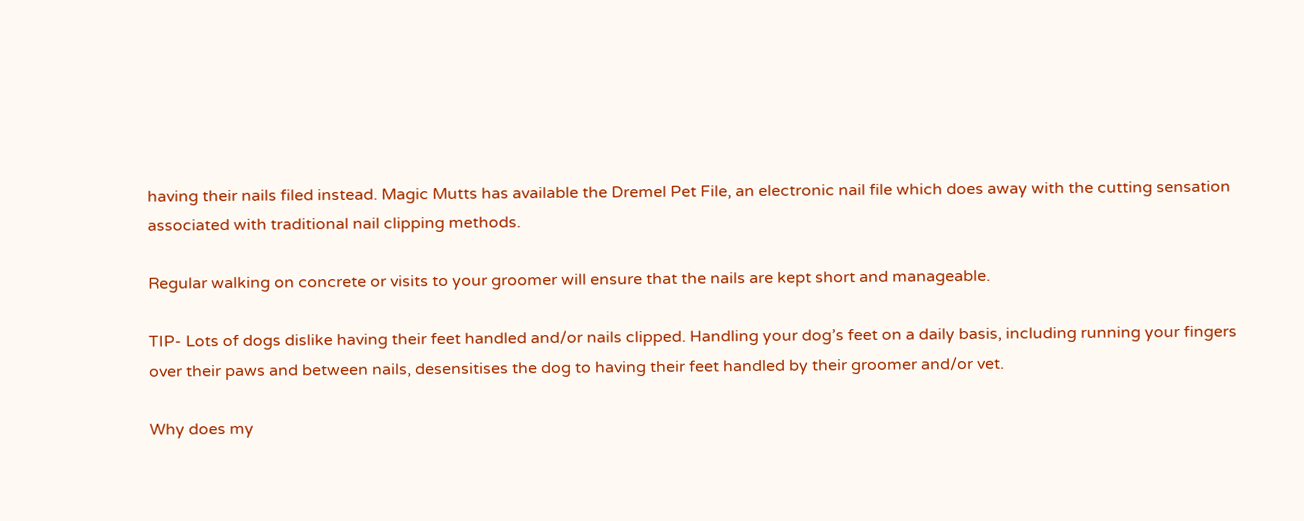having their nails filed instead. Magic Mutts has available the Dremel Pet File, an electronic nail file which does away with the cutting sensation associated with traditional nail clipping methods.

Regular walking on concrete or visits to your groomer will ensure that the nails are kept short and manageable.

TIP- Lots of dogs dislike having their feet handled and/or nails clipped. Handling your dog’s feet on a daily basis, including running your fingers over their paws and between nails, desensitises the dog to having their feet handled by their groomer and/or vet.

Why does my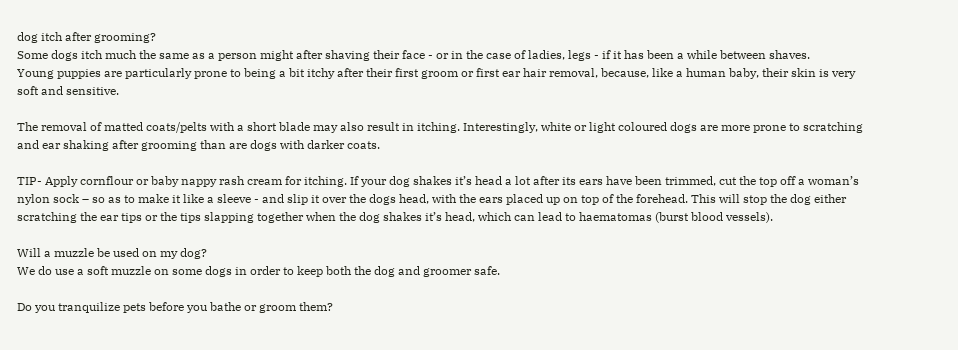dog itch after grooming?
Some dogs itch much the same as a person might after shaving their face - or in the case of ladies, legs - if it has been a while between shaves.
Young puppies are particularly prone to being a bit itchy after their first groom or first ear hair removal, because, like a human baby, their skin is very soft and sensitive.

The removal of matted coats/pelts with a short blade may also result in itching. Interestingly, white or light coloured dogs are more prone to scratching and ear shaking after grooming than are dogs with darker coats.

TIP- Apply cornflour or baby nappy rash cream for itching. If your dog shakes it’s head a lot after its ears have been trimmed, cut the top off a woman’s nylon sock – so as to make it like a sleeve - and slip it over the dogs head, with the ears placed up on top of the forehead. This will stop the dog either scratching the ear tips or the tips slapping together when the dog shakes it’s head, which can lead to haematomas (burst blood vessels).

Will a muzzle be used on my dog?
We do use a soft muzzle on some dogs in order to keep both the dog and groomer safe.

Do you tranquilize pets before you bathe or groom them?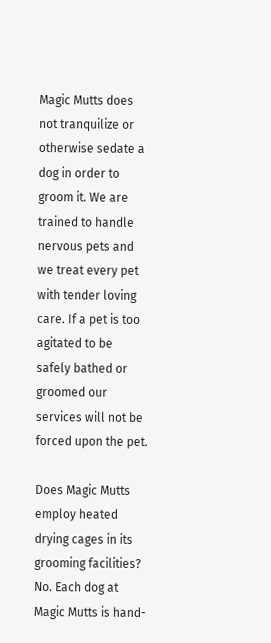Magic Mutts does not tranquilize or otherwise sedate a dog in order to groom it. We are trained to handle nervous pets and we treat every pet with tender loving care. If a pet is too agitated to be safely bathed or groomed our services will not be forced upon the pet.

Does Magic Mutts employ heated drying cages in its grooming facilities?
No. Each dog at Magic Mutts is hand-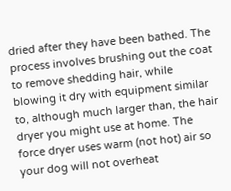dried after they have been bathed. The process involves brushing out the coat to remove shedding hair, while blowing it dry with equipment similar to, although much larger than, the hair dryer you might use at home. The force dryer uses warm (not hot) air so your dog will not overheat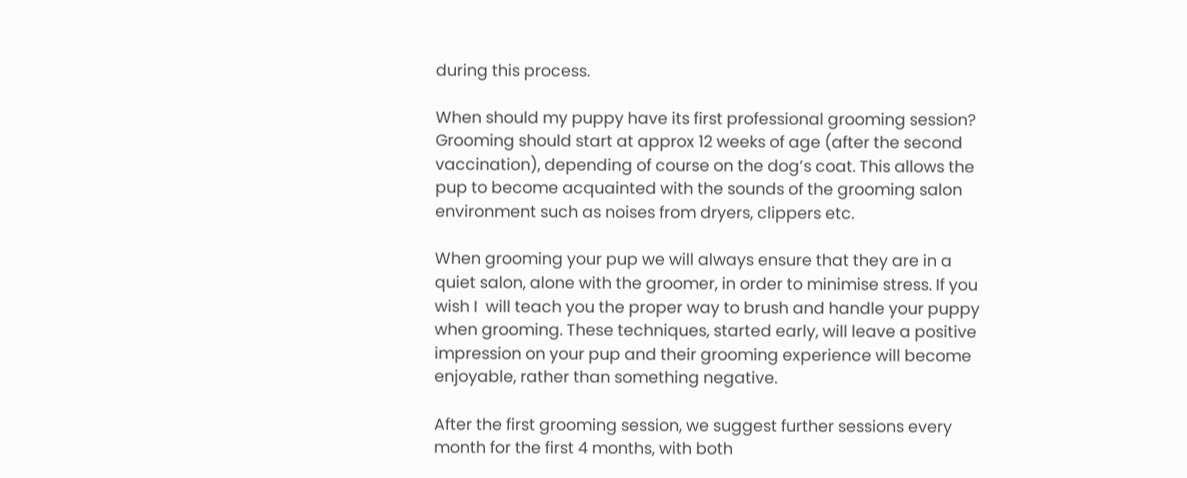during this process.

When should my puppy have its first professional grooming session?
Grooming should start at approx 12 weeks of age (after the second vaccination), depending of course on the dog’s coat. This allows the pup to become acquainted with the sounds of the grooming salon environment such as noises from dryers, clippers etc.

When grooming your pup we will always ensure that they are in a quiet salon, alone with the groomer, in order to minimise stress. If you wish I  will teach you the proper way to brush and handle your puppy when grooming. These techniques, started early, will leave a positive impression on your pup and their grooming experience will become enjoyable, rather than something negative.

After the first grooming session, we suggest further sessions every month for the first 4 months, with both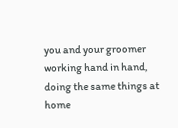you and your groomer working hand in hand, doing the same things at home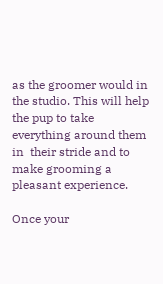as the groomer would in the studio. This will help the pup to take everything around them in  their stride and to make grooming a pleasant experience.

Once your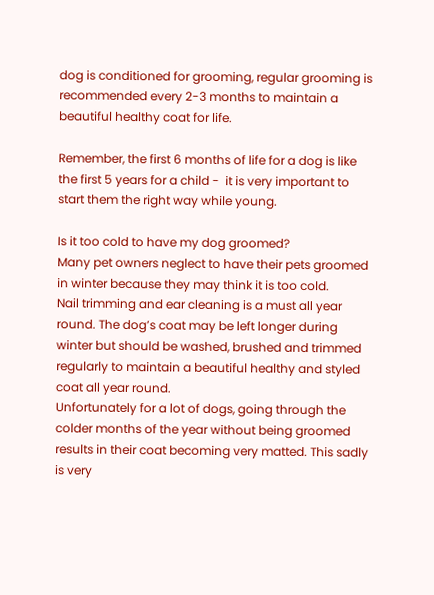dog is conditioned for grooming, regular grooming is recommended every 2-3 months to maintain a beautiful healthy coat for life.

Remember, the first 6 months of life for a dog is like the first 5 years for a child -  it is very important to start them the right way while young.

Is it too cold to have my dog groomed?
Many pet owners neglect to have their pets groomed in winter because they may think it is too cold.
Nail trimming and ear cleaning is a must all year round. The dog’s coat may be left longer during winter but should be washed, brushed and trimmed regularly to maintain a beautiful healthy and styled coat all year round.
Unfortunately for a lot of dogs, going through the colder months of the year without being groomed results in their coat becoming very matted. This sadly is very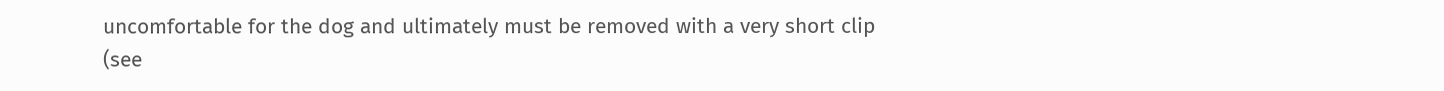uncomfortable for the dog and ultimately must be removed with a very short clip (see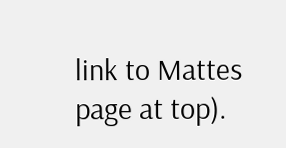link to Mattes page at top).